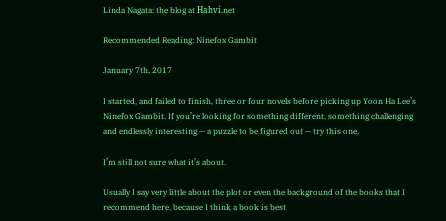Linda Nagata: the blog at Hahví.net

Recommended Reading: Ninefox Gambit

January 7th, 2017

I started, and failed to finish, three or four novels before picking up Yoon Ha Lee’s Ninefox Gambit. If you’re looking for something different, something challenging and endlessly interesting — a puzzle to be figured out — try this one.

I’m still not sure what it’s about.

Usually I say very little about the plot or even the background of the books that I recommend here, because I think a book is best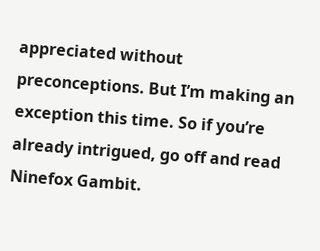appreciated without preconceptions. But I’m making an exception this time. So if you’re already intrigued, go off and read Ninefox Gambit.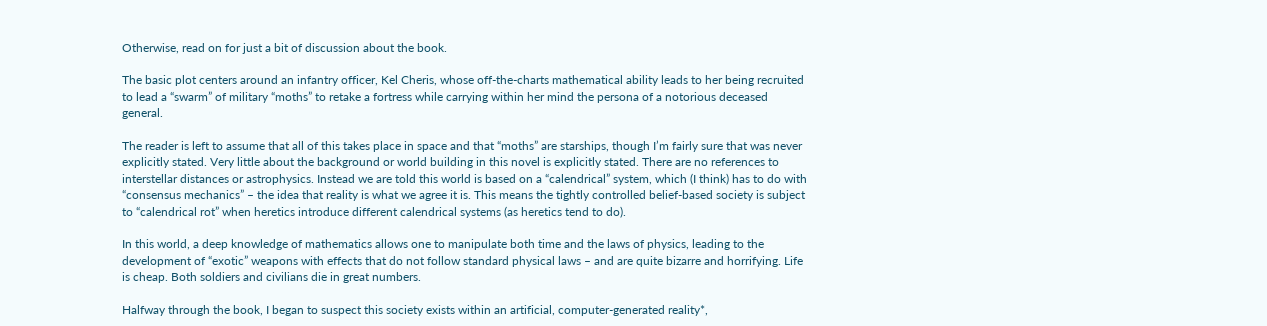Otherwise, read on for just a bit of discussion about the book.

The basic plot centers around an infantry officer, Kel Cheris, whose off-the-charts mathematical ability leads to her being recruited to lead a “swarm” of military “moths” to retake a fortress while carrying within her mind the persona of a notorious deceased general.

The reader is left to assume that all of this takes place in space and that “moths” are starships, though I’m fairly sure that was never explicitly stated. Very little about the background or world building in this novel is explicitly stated. There are no references to interstellar distances or astrophysics. Instead we are told this world is based on a “calendrical” system, which (I think) has to do with “consensus mechanics” – the idea that reality is what we agree it is. This means the tightly controlled belief-based society is subject to “calendrical rot” when heretics introduce different calendrical systems (as heretics tend to do).

In this world, a deep knowledge of mathematics allows one to manipulate both time and the laws of physics, leading to the development of “exotic” weapons with effects that do not follow standard physical laws – and are quite bizarre and horrifying. Life is cheap. Both soldiers and civilians die in great numbers.

Halfway through the book, I began to suspect this society exists within an artificial, computer-generated reality*,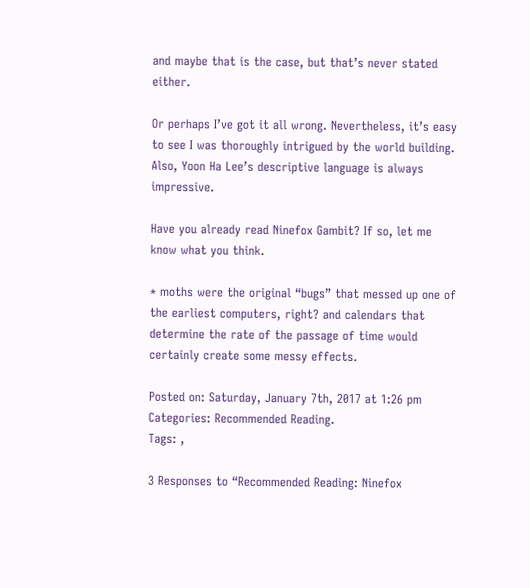and maybe that is the case, but that’s never stated either.

Or perhaps I’ve got it all wrong. Nevertheless, it’s easy to see I was thoroughly intrigued by the world building. Also, Yoon Ha Lee’s descriptive language is always impressive.

Have you already read Ninefox Gambit? If so, let me know what you think.

* moths were the original “bugs” that messed up one of the earliest computers, right? and calendars that determine the rate of the passage of time would certainly create some messy effects.

Posted on: Saturday, January 7th, 2017 at 1:26 pm
Categories: Recommended Reading.
Tags: ,

3 Responses to “Recommended Reading: Ninefox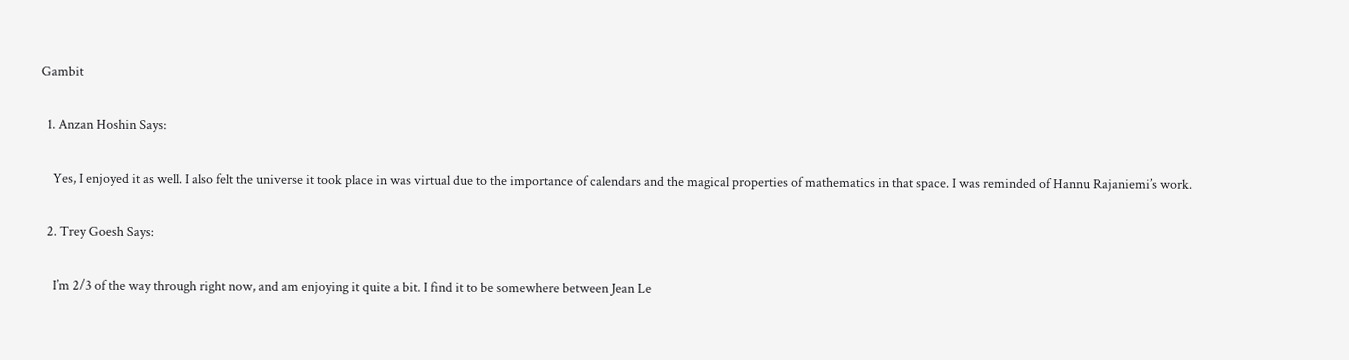Gambit

  1. Anzan Hoshin Says:

    Yes, I enjoyed it as well. I also felt the universe it took place in was virtual due to the importance of calendars and the magical properties of mathematics in that space. I was reminded of Hannu Rajaniemi’s work.

  2. Trey Goesh Says:

    I’m 2/3 of the way through right now, and am enjoying it quite a bit. I find it to be somewhere between Jean Le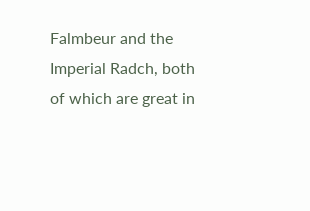Falmbeur and the Imperial Radch, both of which are great in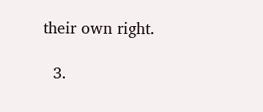their own right.

  3.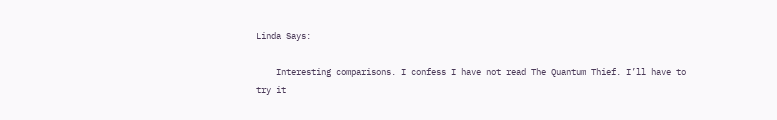Linda Says:

    Interesting comparisons. I confess I have not read The Quantum Thief. I’ll have to try it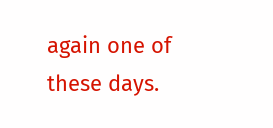again one of these days.